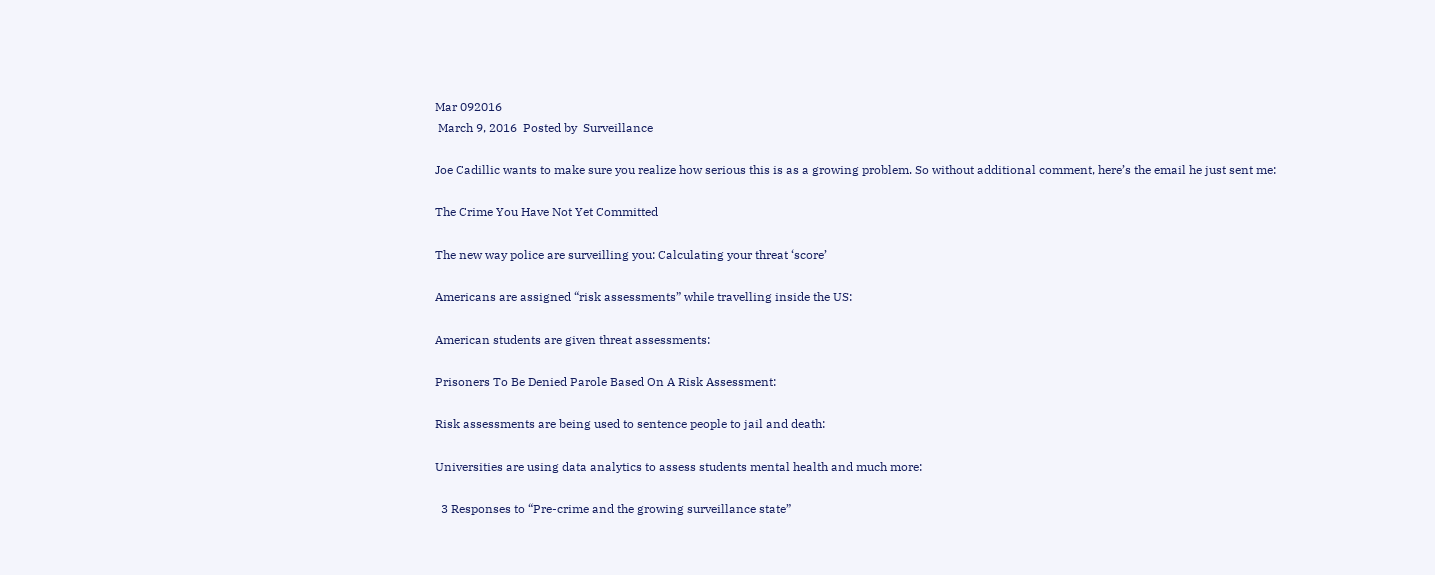Mar 092016
 March 9, 2016  Posted by  Surveillance

Joe Cadillic wants to make sure you realize how serious this is as a growing problem. So without additional comment, here’s the email he just sent me:

The Crime You Have Not Yet Committed

The new way police are surveilling you: Calculating your threat ‘score’

Americans are assigned “risk assessments” while travelling inside the US:

American students are given threat assessments:

Prisoners To Be Denied Parole Based On A Risk Assessment:

Risk assessments are being used to sentence people to jail and death:

Universities are using data analytics to assess students mental health and much more:

  3 Responses to “Pre-crime and the growing surveillance state”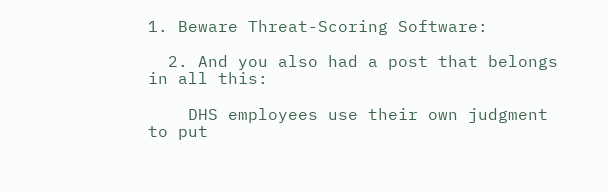1. Beware Threat-Scoring Software:

  2. And you also had a post that belongs in all this:

    DHS employees use their own judgment to put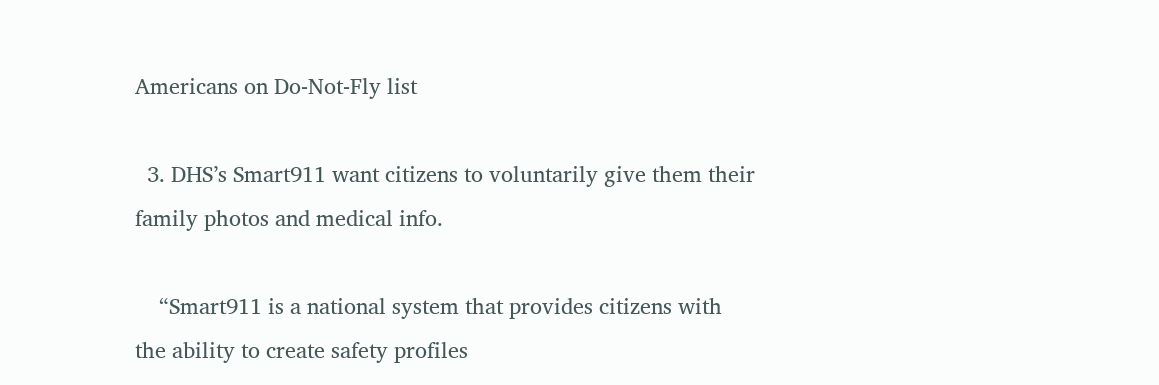Americans on Do-Not-Fly list

  3. DHS’s Smart911 want citizens to voluntarily give them their family photos and medical info.

    “Smart911 is a national system that provides citizens with the ability to create safety profiles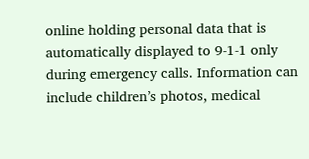online holding personal data that is automatically displayed to 9-1-1 only during emergency calls. Information can include children’s photos, medical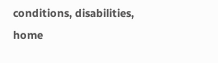conditions, disabilities, home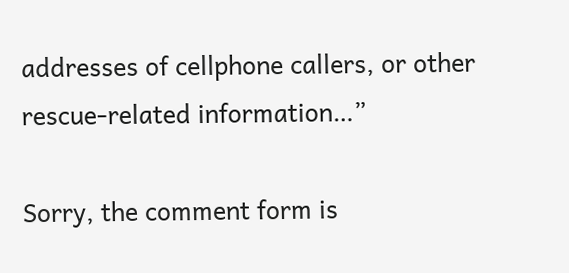addresses of cellphone callers, or other rescue-related information…”

Sorry, the comment form is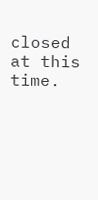closed at this time.